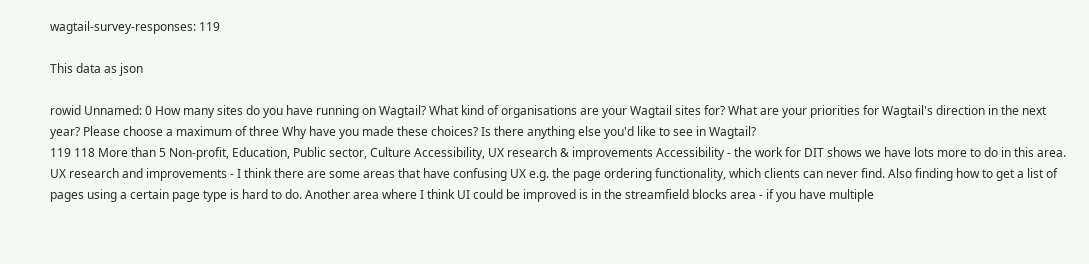wagtail-survey-responses: 119

This data as json

rowid Unnamed: 0 How many sites do you have running on Wagtail? What kind of organisations are your Wagtail sites for? What are your priorities for Wagtail's direction in the next year? Please choose a maximum of three Why have you made these choices? Is there anything else you'd like to see in Wagtail?
119 118 More than 5 Non-profit, Education, Public sector, Culture Accessibility, UX research & improvements Accessibility - the work for DIT shows we have lots more to do in this area. UX research and improvements - I think there are some areas that have confusing UX e.g. the page ordering functionality, which clients can never find. Also finding how to get a list of pages using a certain page type is hard to do. Another area where I think UI could be improved is in the streamfield blocks area - if you have multiple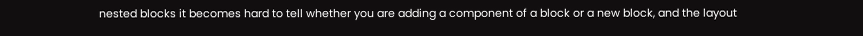nested blocks it becomes hard to tell whether you are adding a component of a block or a new block, and the layout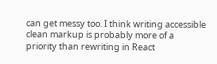can get messy too. I think writing accessible clean markup is probably more of a priority than rewriting in React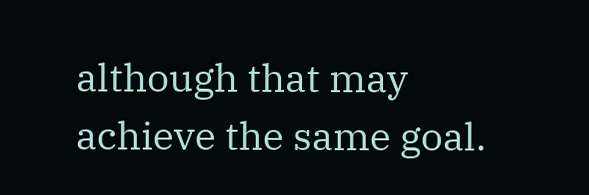although that may achieve the same goal.